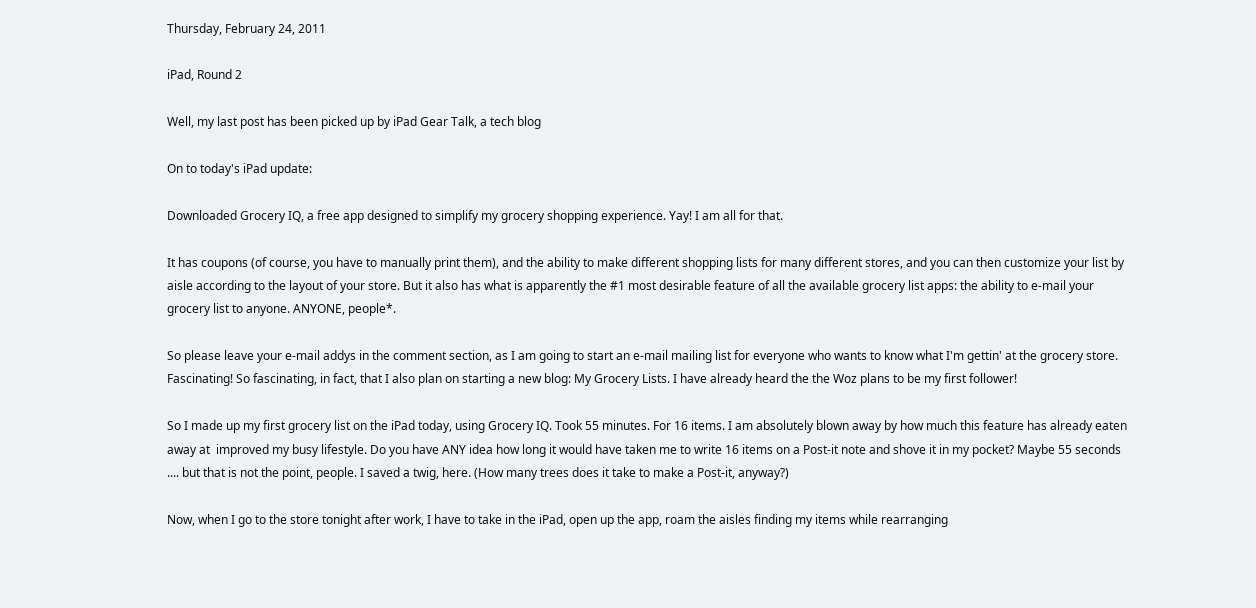Thursday, February 24, 2011

iPad, Round 2

Well, my last post has been picked up by iPad Gear Talk, a tech blog

On to today's iPad update:

Downloaded Grocery IQ, a free app designed to simplify my grocery shopping experience. Yay! I am all for that.

It has coupons (of course, you have to manually print them), and the ability to make different shopping lists for many different stores, and you can then customize your list by aisle according to the layout of your store. But it also has what is apparently the #1 most desirable feature of all the available grocery list apps: the ability to e-mail your grocery list to anyone. ANYONE, people*.

So please leave your e-mail addys in the comment section, as I am going to start an e-mail mailing list for everyone who wants to know what I'm gettin' at the grocery store. Fascinating! So fascinating, in fact, that I also plan on starting a new blog: My Grocery Lists. I have already heard the the Woz plans to be my first follower!

So I made up my first grocery list on the iPad today, using Grocery IQ. Took 55 minutes. For 16 items. I am absolutely blown away by how much this feature has already eaten away at  improved my busy lifestyle. Do you have ANY idea how long it would have taken me to write 16 items on a Post-it note and shove it in my pocket? Maybe 55 seconds .... but that is not the point, people. I saved a twig, here. (How many trees does it take to make a Post-it, anyway?)

Now, when I go to the store tonight after work, I have to take in the iPad, open up the app, roam the aisles finding my items while rearranging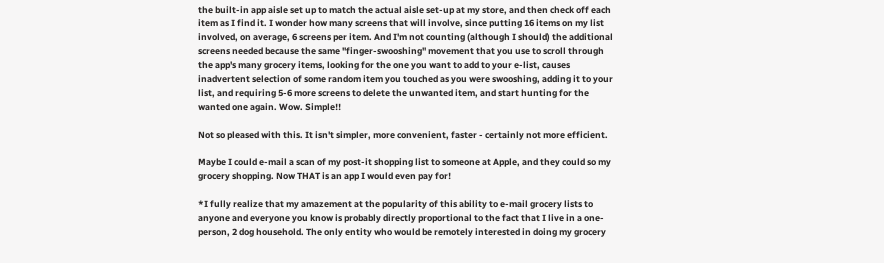the built-in app aisle set up to match the actual aisle set-up at my store, and then check off each item as I find it. I wonder how many screens that will involve, since putting 16 items on my list involved, on average, 6 screens per item. And I'm not counting (although I should) the additional screens needed because the same "finger-swooshing" movement that you use to scroll through the app's many grocery items, looking for the one you want to add to your e-list, causes inadvertent selection of some random item you touched as you were swooshing, adding it to your list, and requiring 5-6 more screens to delete the unwanted item, and start hunting for the wanted one again. Wow. Simple!!

Not so pleased with this. It isn't simpler, more convenient, faster - certainly not more efficient.

Maybe I could e-mail a scan of my post-it shopping list to someone at Apple, and they could so my grocery shopping. Now THAT is an app I would even pay for!

*I fully realize that my amazement at the popularity of this ability to e-mail grocery lists to anyone and everyone you know is probably directly proportional to the fact that I live in a one-person, 2 dog household. The only entity who would be remotely interested in doing my grocery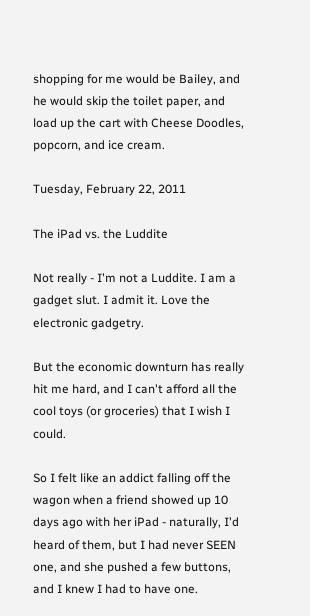shopping for me would be Bailey, and he would skip the toilet paper, and load up the cart with Cheese Doodles, popcorn, and ice cream.

Tuesday, February 22, 2011

The iPad vs. the Luddite

Not really - I'm not a Luddite. I am a gadget slut. I admit it. Love the electronic gadgetry.

But the economic downturn has really hit me hard, and I can't afford all the cool toys (or groceries) that I wish I could.

So I felt like an addict falling off the wagon when a friend showed up 10 days ago with her iPad - naturally, I'd heard of them, but I had never SEEN one, and she pushed a few buttons, and I knew I had to have one.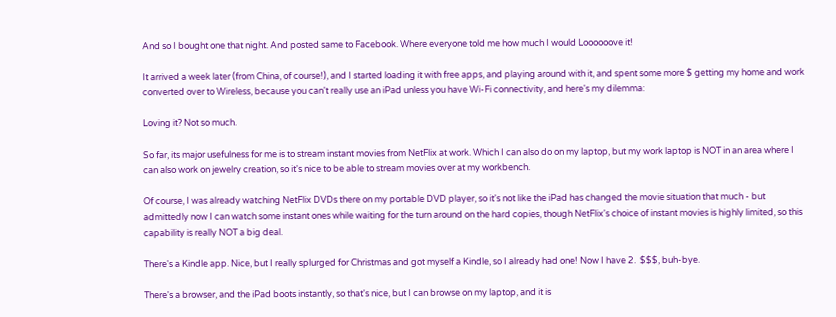And so I bought one that night. And posted same to Facebook. Where everyone told me how much I would Loooooove it!

It arrived a week later (from China, of course!), and I started loading it with free apps, and playing around with it, and spent some more $ getting my home and work converted over to Wireless, because you can't really use an iPad unless you have Wi-Fi connectivity, and here's my dilemma:

Loving it? Not so much.

So far, its major usefulness for me is to stream instant movies from NetFlix at work. Which I can also do on my laptop, but my work laptop is NOT in an area where I can also work on jewelry creation, so it's nice to be able to stream movies over at my workbench.

Of course, I was already watching NetFlix DVDs there on my portable DVD player, so it's not like the iPad has changed the movie situation that much - but admittedly now I can watch some instant ones while waiting for the turn around on the hard copies, though NetFlix's choice of instant movies is highly limited, so this capability is really NOT a big deal.

There's a Kindle app. Nice, but I really splurged for Christmas and got myself a Kindle, so I already had one! Now I have 2.  $$$, buh-bye.

There's a browser, and the iPad boots instantly, so that's nice, but I can browse on my laptop, and it is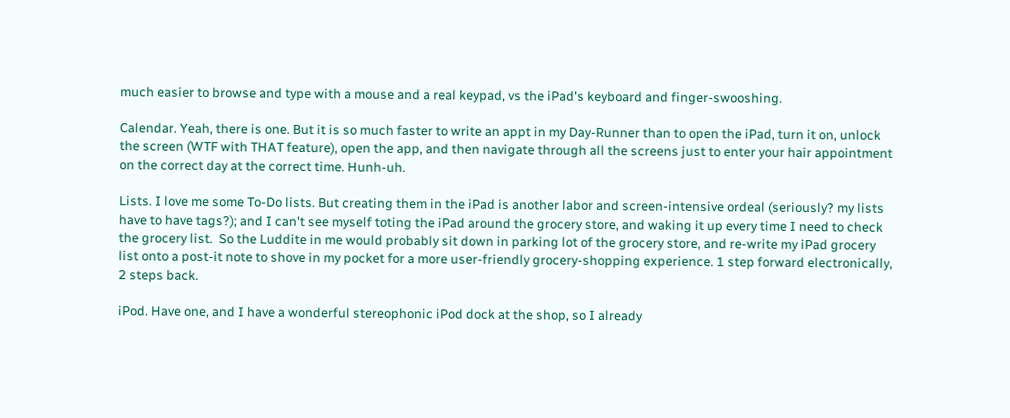much easier to browse and type with a mouse and a real keypad, vs the iPad's keyboard and finger-swooshing.

Calendar. Yeah, there is one. But it is so much faster to write an appt in my Day-Runner than to open the iPad, turn it on, unlock the screen (WTF with THAT feature), open the app, and then navigate through all the screens just to enter your hair appointment on the correct day at the correct time. Hunh-uh.

Lists. I love me some To-Do lists. But creating them in the iPad is another labor and screen-intensive ordeal (seriously? my lists have to have tags?); and I can't see myself toting the iPad around the grocery store, and waking it up every time I need to check the grocery list.  So the Luddite in me would probably sit down in parking lot of the grocery store, and re-write my iPad grocery list onto a post-it note to shove in my pocket for a more user-friendly grocery-shopping experience. 1 step forward electronically, 2 steps back.

iPod. Have one, and I have a wonderful stereophonic iPod dock at the shop, so I already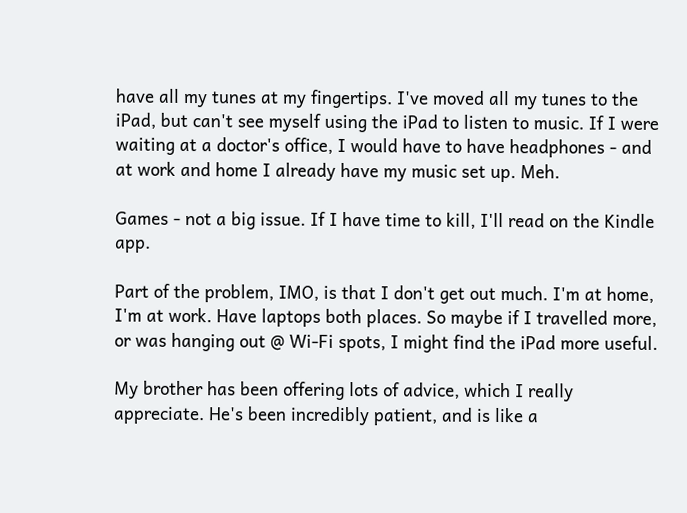have all my tunes at my fingertips. I've moved all my tunes to the iPad, but can't see myself using the iPad to listen to music. If I were waiting at a doctor's office, I would have to have headphones - and at work and home I already have my music set up. Meh.

Games - not a big issue. If I have time to kill, I'll read on the Kindle app.

Part of the problem, IMO, is that I don't get out much. I'm at home, I'm at work. Have laptops both places. So maybe if I travelled more, or was hanging out @ Wi-Fi spots, I might find the iPad more useful.

My brother has been offering lots of advice, which I really appreciate. He's been incredibly patient, and is like a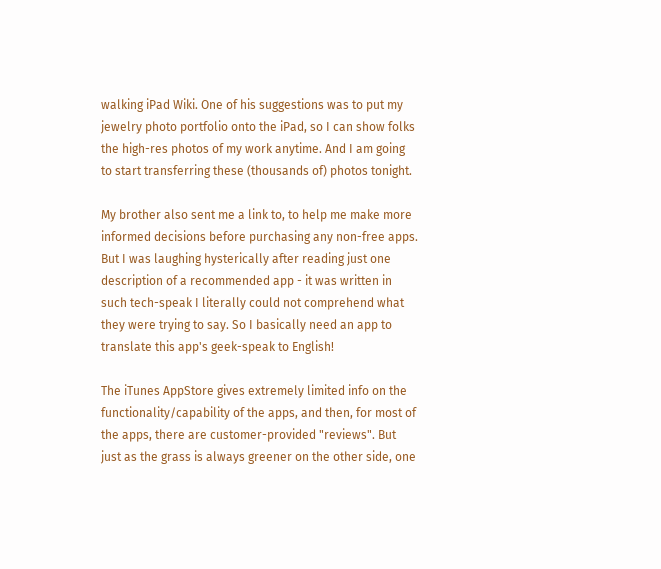walking iPad Wiki. One of his suggestions was to put my jewelry photo portfolio onto the iPad, so I can show folks the high-res photos of my work anytime. And I am going to start transferring these (thousands of) photos tonight.

My brother also sent me a link to, to help me make more informed decisions before purchasing any non-free apps. But I was laughing hysterically after reading just one description of a recommended app - it was written in such tech-speak I literally could not comprehend what they were trying to say. So I basically need an app to translate this app's geek-speak to English!

The iTunes AppStore gives extremely limited info on the functionality/capability of the apps, and then, for most of the apps, there are customer-provided "reviews". But just as the grass is always greener on the other side, one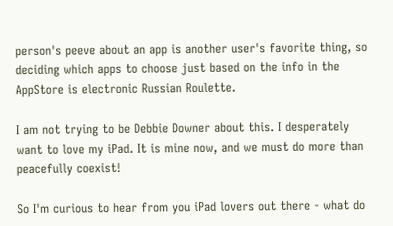person's peeve about an app is another user's favorite thing, so deciding which apps to choose just based on the info in the AppStore is electronic Russian Roulette.

I am not trying to be Debbie Downer about this. I desperately want to love my iPad. It is mine now, and we must do more than peacefully coexist!

So I'm curious to hear from you iPad lovers out there - what do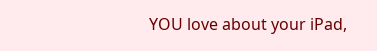YOU love about your iPad,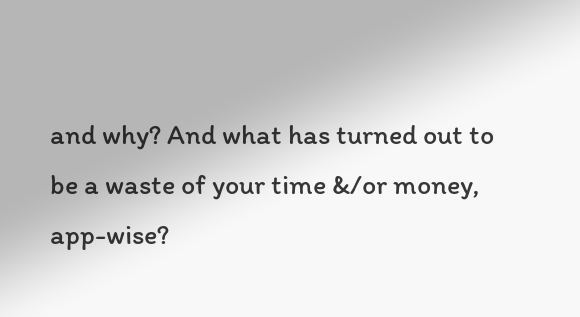and why? And what has turned out to be a waste of your time &/or money, app-wise?